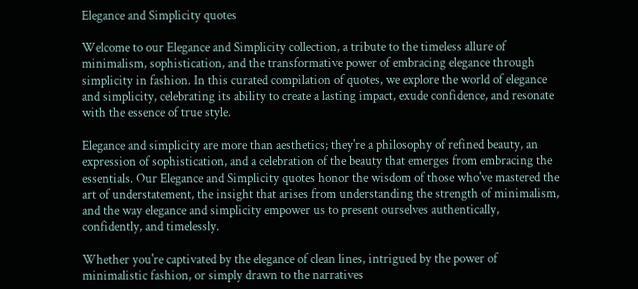Elegance and Simplicity quotes

Welcome to our Elegance and Simplicity collection, a tribute to the timeless allure of minimalism, sophistication, and the transformative power of embracing elegance through simplicity in fashion. In this curated compilation of quotes, we explore the world of elegance and simplicity, celebrating its ability to create a lasting impact, exude confidence, and resonate with the essence of true style.

Elegance and simplicity are more than aesthetics; they're a philosophy of refined beauty, an expression of sophistication, and a celebration of the beauty that emerges from embracing the essentials. Our Elegance and Simplicity quotes honor the wisdom of those who've mastered the art of understatement, the insight that arises from understanding the strength of minimalism, and the way elegance and simplicity empower us to present ourselves authentically, confidently, and timelessly.

Whether you're captivated by the elegance of clean lines, intrigued by the power of minimalistic fashion, or simply drawn to the narratives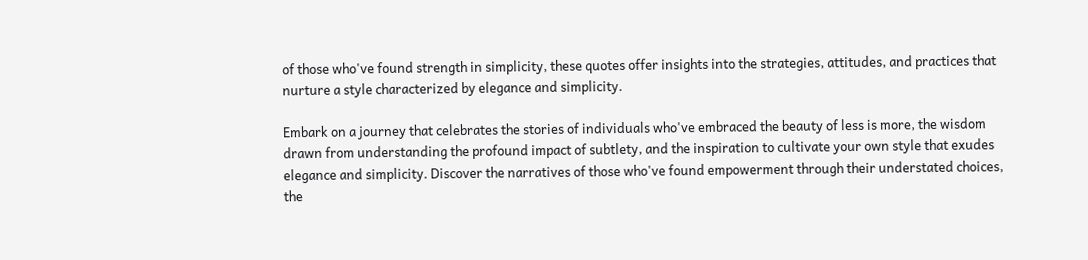of those who've found strength in simplicity, these quotes offer insights into the strategies, attitudes, and practices that nurture a style characterized by elegance and simplicity.

Embark on a journey that celebrates the stories of individuals who've embraced the beauty of less is more, the wisdom drawn from understanding the profound impact of subtlety, and the inspiration to cultivate your own style that exudes elegance and simplicity. Discover the narratives of those who've found empowerment through their understated choices, the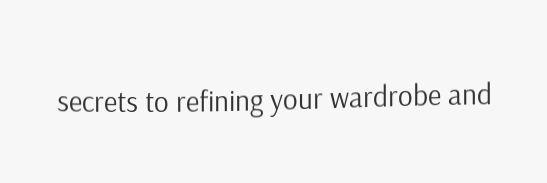secrets to refining your wardrobe and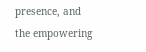presence, and the empowering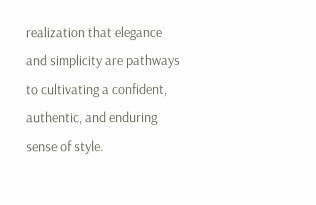realization that elegance and simplicity are pathways to cultivating a confident, authentic, and enduring sense of style.